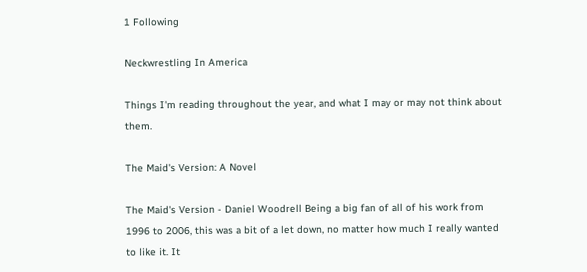1 Following

Neckwrestling In America

Things I'm reading throughout the year, and what I may or may not think about them.

The Maid's Version: A Novel

The Maid's Version - Daniel Woodrell Being a big fan of all of his work from 1996 to 2006, this was a bit of a let down, no matter how much I really wanted to like it. It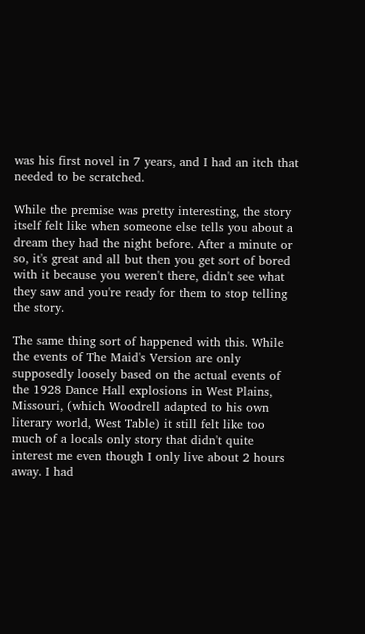was his first novel in 7 years, and I had an itch that needed to be scratched.

While the premise was pretty interesting, the story itself felt like when someone else tells you about a dream they had the night before. After a minute or so, it's great and all but then you get sort of bored with it because you weren't there, didn't see what they saw and you're ready for them to stop telling the story.

The same thing sort of happened with this. While the events of The Maid's Version are only supposedly loosely based on the actual events of the 1928 Dance Hall explosions in West Plains, Missouri, (which Woodrell adapted to his own literary world, West Table) it still felt like too much of a locals only story that didn't quite interest me even though I only live about 2 hours away. I had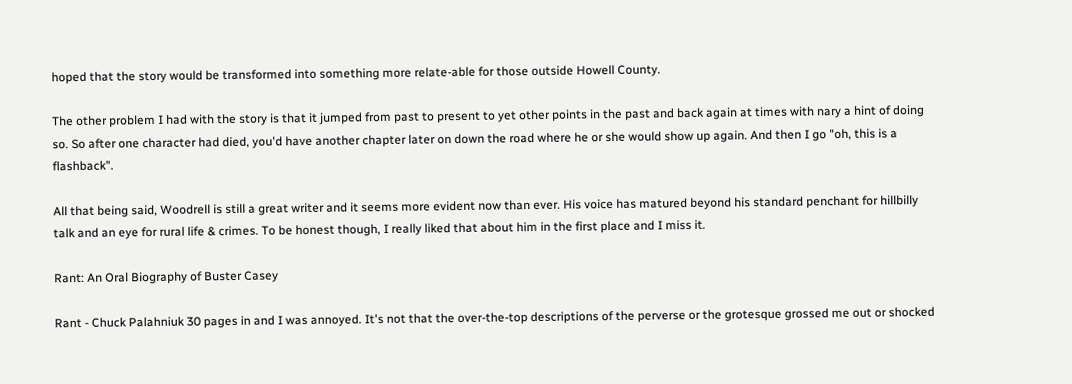hoped that the story would be transformed into something more relate-able for those outside Howell County.

The other problem I had with the story is that it jumped from past to present to yet other points in the past and back again at times with nary a hint of doing so. So after one character had died, you'd have another chapter later on down the road where he or she would show up again. And then I go "oh, this is a flashback".

All that being said, Woodrell is still a great writer and it seems more evident now than ever. His voice has matured beyond his standard penchant for hillbilly talk and an eye for rural life & crimes. To be honest though, I really liked that about him in the first place and I miss it.

Rant: An Oral Biography of Buster Casey

Rant - Chuck Palahniuk 30 pages in and I was annoyed. It's not that the over-the-top descriptions of the perverse or the grotesque grossed me out or shocked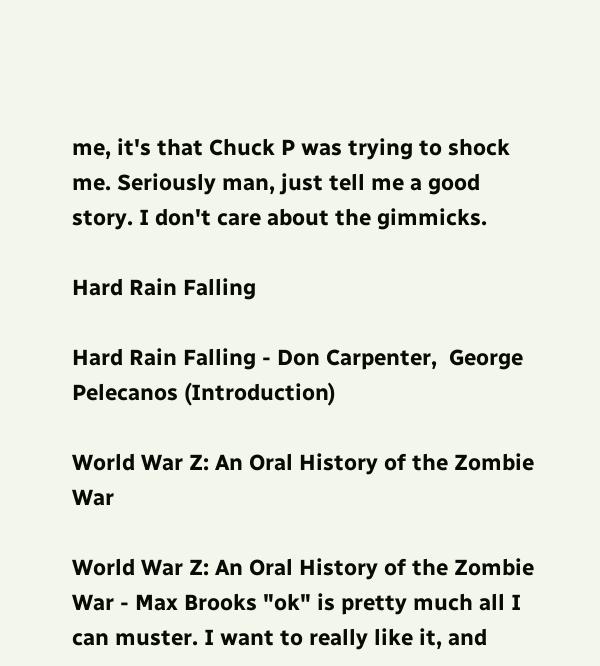me, it's that Chuck P was trying to shock me. Seriously man, just tell me a good story. I don't care about the gimmicks.

Hard Rain Falling

Hard Rain Falling - Don Carpenter,  George Pelecanos (Introduction)

World War Z: An Oral History of the Zombie War

World War Z: An Oral History of the Zombie War - Max Brooks "ok" is pretty much all I can muster. I want to really like it, and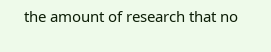the amount of research that no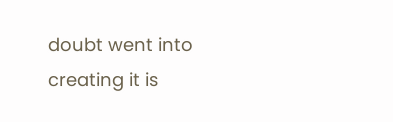doubt went into creating it is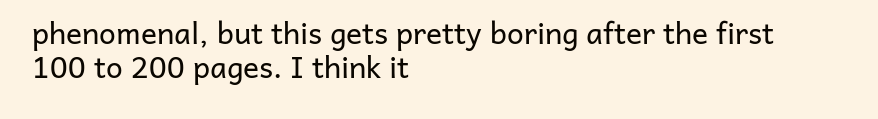phenomenal, but this gets pretty boring after the first 100 to 200 pages. I think it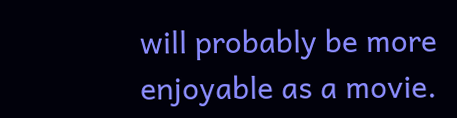will probably be more enjoyable as a movie.